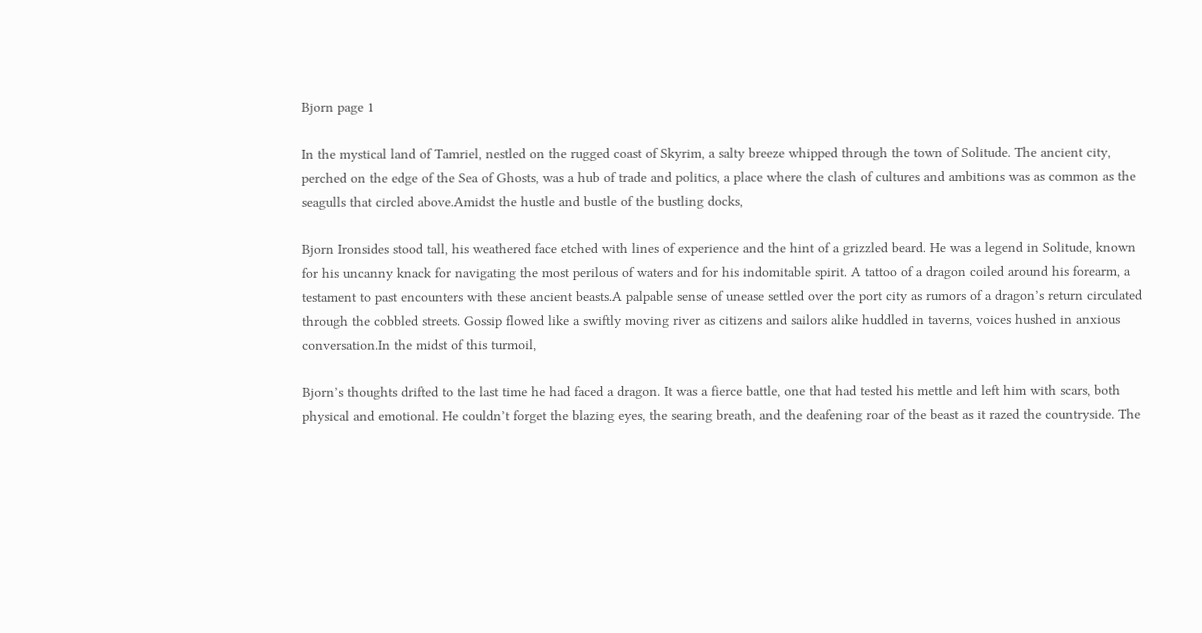Bjorn page 1

In the mystical land of Tamriel, nestled on the rugged coast of Skyrim, a salty breeze whipped through the town of Solitude. The ancient city, perched on the edge of the Sea of Ghosts, was a hub of trade and politics, a place where the clash of cultures and ambitions was as common as the seagulls that circled above.Amidst the hustle and bustle of the bustling docks,

Bjorn Ironsides stood tall, his weathered face etched with lines of experience and the hint of a grizzled beard. He was a legend in Solitude, known for his uncanny knack for navigating the most perilous of waters and for his indomitable spirit. A tattoo of a dragon coiled around his forearm, a testament to past encounters with these ancient beasts.A palpable sense of unease settled over the port city as rumors of a dragon’s return circulated through the cobbled streets. Gossip flowed like a swiftly moving river as citizens and sailors alike huddled in taverns, voices hushed in anxious conversation.In the midst of this turmoil,

Bjorn’s thoughts drifted to the last time he had faced a dragon. It was a fierce battle, one that had tested his mettle and left him with scars, both physical and emotional. He couldn’t forget the blazing eyes, the searing breath, and the deafening roar of the beast as it razed the countryside. The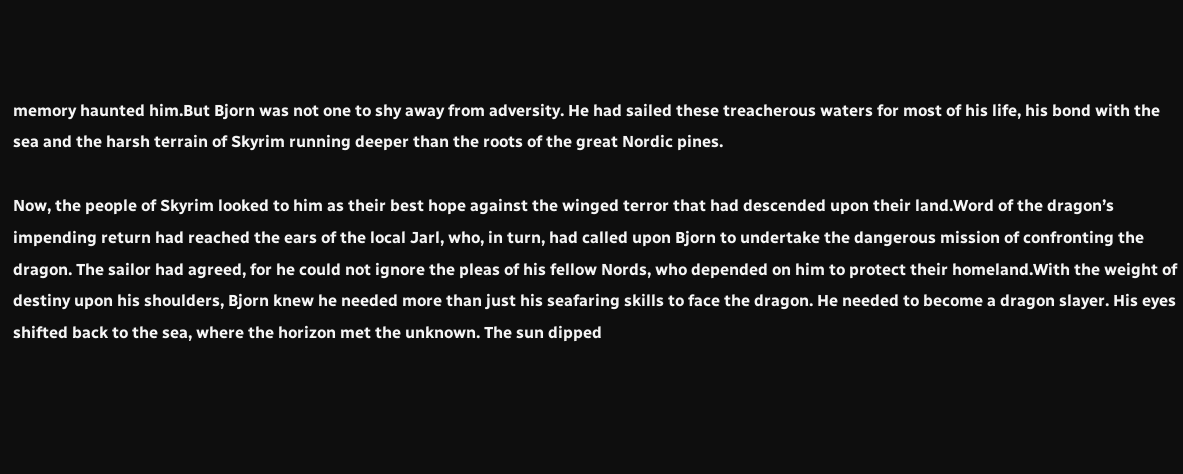memory haunted him.But Bjorn was not one to shy away from adversity. He had sailed these treacherous waters for most of his life, his bond with the sea and the harsh terrain of Skyrim running deeper than the roots of the great Nordic pines.

Now, the people of Skyrim looked to him as their best hope against the winged terror that had descended upon their land.Word of the dragon’s impending return had reached the ears of the local Jarl, who, in turn, had called upon Bjorn to undertake the dangerous mission of confronting the dragon. The sailor had agreed, for he could not ignore the pleas of his fellow Nords, who depended on him to protect their homeland.With the weight of destiny upon his shoulders, Bjorn knew he needed more than just his seafaring skills to face the dragon. He needed to become a dragon slayer. His eyes shifted back to the sea, where the horizon met the unknown. The sun dipped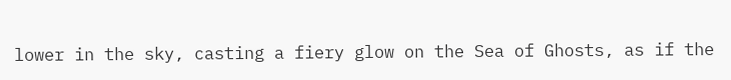lower in the sky, casting a fiery glow on the Sea of Ghosts, as if the